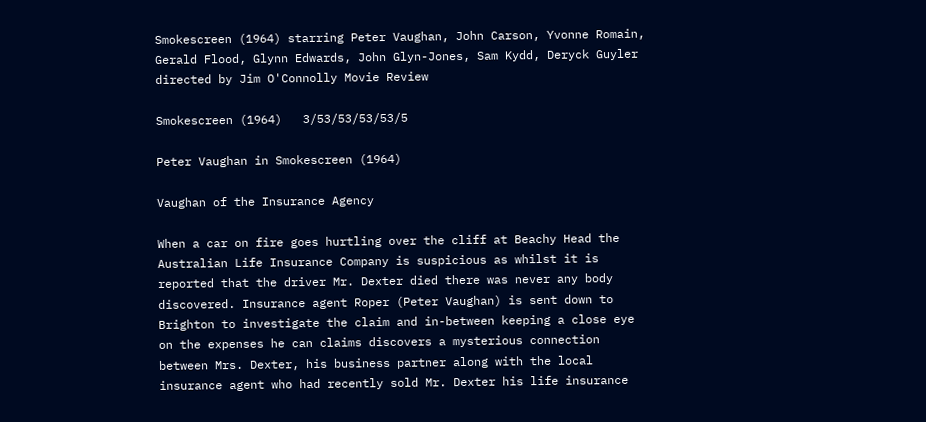Smokescreen (1964) starring Peter Vaughan, John Carson, Yvonne Romain, Gerald Flood, Glynn Edwards, John Glyn-Jones, Sam Kydd, Deryck Guyler directed by Jim O'Connolly Movie Review

Smokescreen (1964)   3/53/53/53/53/5

Peter Vaughan in Smokescreen (1964)

Vaughan of the Insurance Agency

When a car on fire goes hurtling over the cliff at Beachy Head the Australian Life Insurance Company is suspicious as whilst it is reported that the driver Mr. Dexter died there was never any body discovered. Insurance agent Roper (Peter Vaughan) is sent down to Brighton to investigate the claim and in-between keeping a close eye on the expenses he can claims discovers a mysterious connection between Mrs. Dexter, his business partner along with the local insurance agent who had recently sold Mr. Dexter his life insurance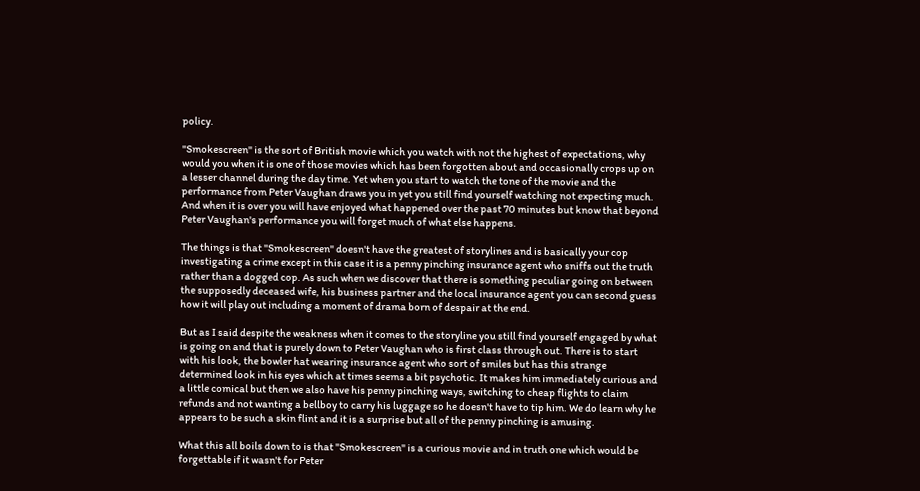policy.

"Smokescreen" is the sort of British movie which you watch with not the highest of expectations, why would you when it is one of those movies which has been forgotten about and occasionally crops up on a lesser channel during the day time. Yet when you start to watch the tone of the movie and the performance from Peter Vaughan draws you in yet you still find yourself watching not expecting much. And when it is over you will have enjoyed what happened over the past 70 minutes but know that beyond Peter Vaughan's performance you will forget much of what else happens.

The things is that "Smokescreen" doesn't have the greatest of storylines and is basically your cop investigating a crime except in this case it is a penny pinching insurance agent who sniffs out the truth rather than a dogged cop. As such when we discover that there is something peculiar going on between the supposedly deceased wife, his business partner and the local insurance agent you can second guess how it will play out including a moment of drama born of despair at the end.

But as I said despite the weakness when it comes to the storyline you still find yourself engaged by what is going on and that is purely down to Peter Vaughan who is first class through out. There is to start with his look, the bowler hat wearing insurance agent who sort of smiles but has this strange determined look in his eyes which at times seems a bit psychotic. It makes him immediately curious and a little comical but then we also have his penny pinching ways, switching to cheap flights to claim refunds and not wanting a bellboy to carry his luggage so he doesn't have to tip him. We do learn why he appears to be such a skin flint and it is a surprise but all of the penny pinching is amusing.

What this all boils down to is that "Smokescreen" is a curious movie and in truth one which would be forgettable if it wasn't for Peter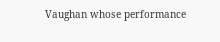Vaughan whose performance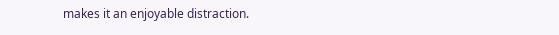makes it an enjoyable distraction.